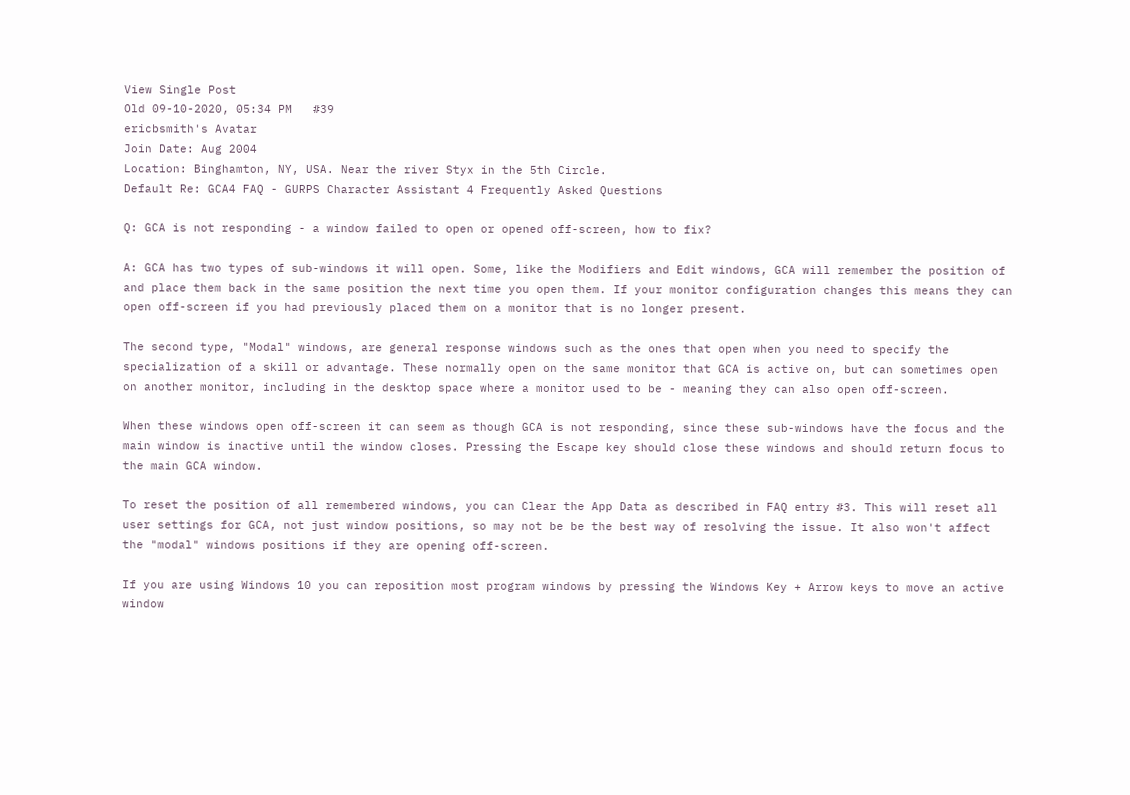View Single Post
Old 09-10-2020, 05:34 PM   #39
ericbsmith's Avatar
Join Date: Aug 2004
Location: Binghamton, NY, USA. Near the river Styx in the 5th Circle.
Default Re: GCA4 FAQ - GURPS Character Assistant 4 Frequently Asked Questions

Q: GCA is not responding - a window failed to open or opened off-screen, how to fix?

A: GCA has two types of sub-windows it will open. Some, like the Modifiers and Edit windows, GCA will remember the position of and place them back in the same position the next time you open them. If your monitor configuration changes this means they can open off-screen if you had previously placed them on a monitor that is no longer present.

The second type, "Modal" windows, are general response windows such as the ones that open when you need to specify the specialization of a skill or advantage. These normally open on the same monitor that GCA is active on, but can sometimes open on another monitor, including in the desktop space where a monitor used to be - meaning they can also open off-screen.

When these windows open off-screen it can seem as though GCA is not responding, since these sub-windows have the focus and the main window is inactive until the window closes. Pressing the Escape key should close these windows and should return focus to the main GCA window.

To reset the position of all remembered windows, you can Clear the App Data as described in FAQ entry #3. This will reset all user settings for GCA, not just window positions, so may not be be the best way of resolving the issue. It also won't affect the "modal" windows positions if they are opening off-screen.

If you are using Windows 10 you can reposition most program windows by pressing the Windows Key + Arrow keys to move an active window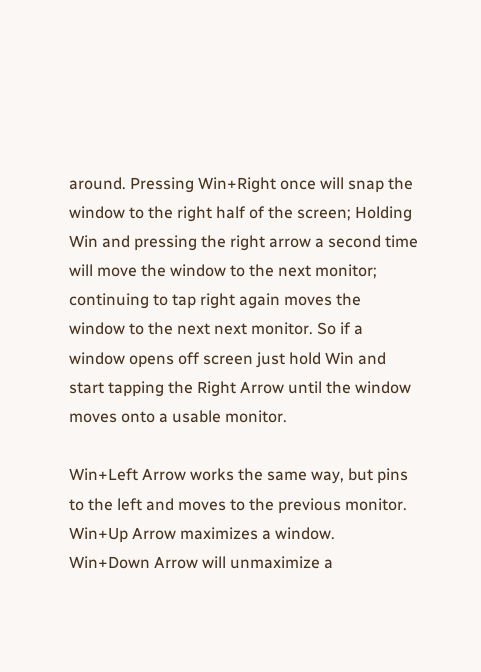around. Pressing Win+Right once will snap the window to the right half of the screen; Holding Win and pressing the right arrow a second time will move the window to the next monitor; continuing to tap right again moves the window to the next next monitor. So if a window opens off screen just hold Win and start tapping the Right Arrow until the window moves onto a usable monitor.

Win+Left Arrow works the same way, but pins to the left and moves to the previous monitor.
Win+Up Arrow maximizes a window.
Win+Down Arrow will unmaximize a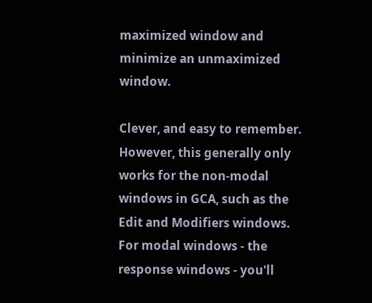maximized window and minimize an unmaximized window.

Clever, and easy to remember. However, this generally only works for the non-modal windows in GCA, such as the Edit and Modifiers windows. For modal windows - the response windows - you'll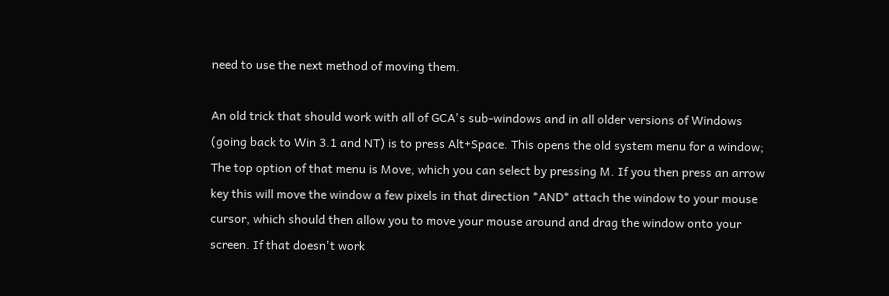need to use the next method of moving them.

An old trick that should work with all of GCA's sub-windows and in all older versions of Windows (going back to Win 3.1 and NT) is to press Alt+Space. This opens the old system menu for a window; The top option of that menu is Move, which you can select by pressing M. If you then press an arrow key this will move the window a few pixels in that direction *AND* attach the window to your mouse cursor, which should then allow you to move your mouse around and drag the window onto your screen. If that doesn't work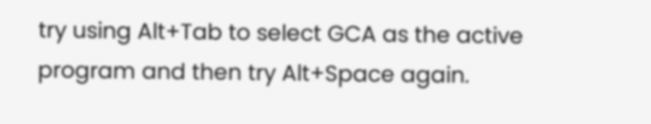try using Alt+Tab to select GCA as the active program and then try Alt+Space again.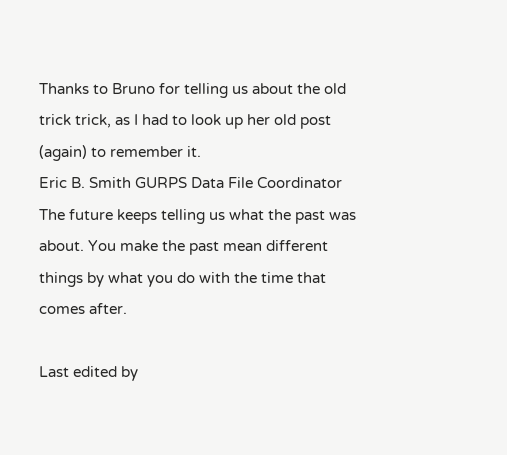Thanks to Bruno for telling us about the old trick trick, as I had to look up her old post (again) to remember it.
Eric B. Smith GURPS Data File Coordinator
The future keeps telling us what the past was about. You make the past mean different things by what you do with the time that comes after.

Last edited by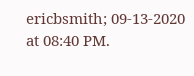ericbsmith; 09-13-2020 at 08:40 PM.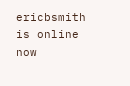ericbsmith is online now